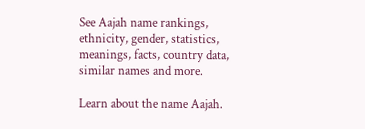See Aajah name rankings, ethnicity, gender, statistics, meanings, facts, country data, similar names and more.

Learn about the name Aajah.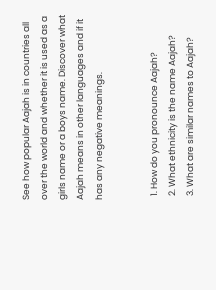See how popular Aajah is in countries all over the world and whether it is used as a girls name or a boys name. Discover what Aajah means in other languages and if it has any negative meanings.


  1. How do you pronounce Aajah?
  2. What ethnicity is the name Aajah?
  3. What are similar names to Aajah?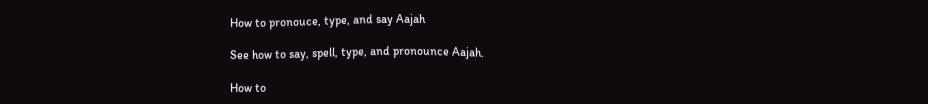How to pronouce, type, and say Aajah

See how to say, spell, type, and pronounce Aajah.

How to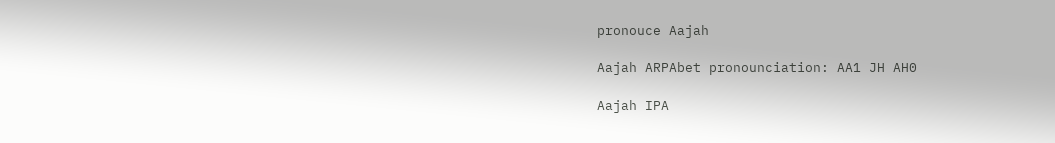pronouce Aajah

Aajah ARPAbet pronounciation: AA1 JH AH0

Aajah IPA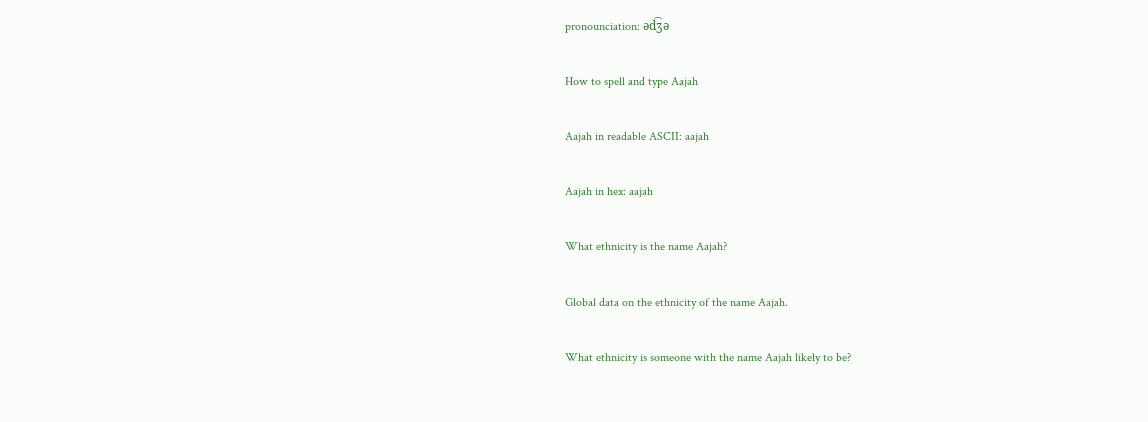pronounciation: əd͡ʒə

How to spell and type Aajah

Aajah in readable ASCII: aajah

Aajah in hex: aajah

What ethnicity is the name Aajah?

Global data on the ethnicity of the name Aajah.

What ethnicity is someone with the name Aajah likely to be?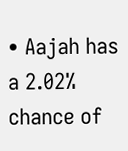• Aajah has a 2.02% chance of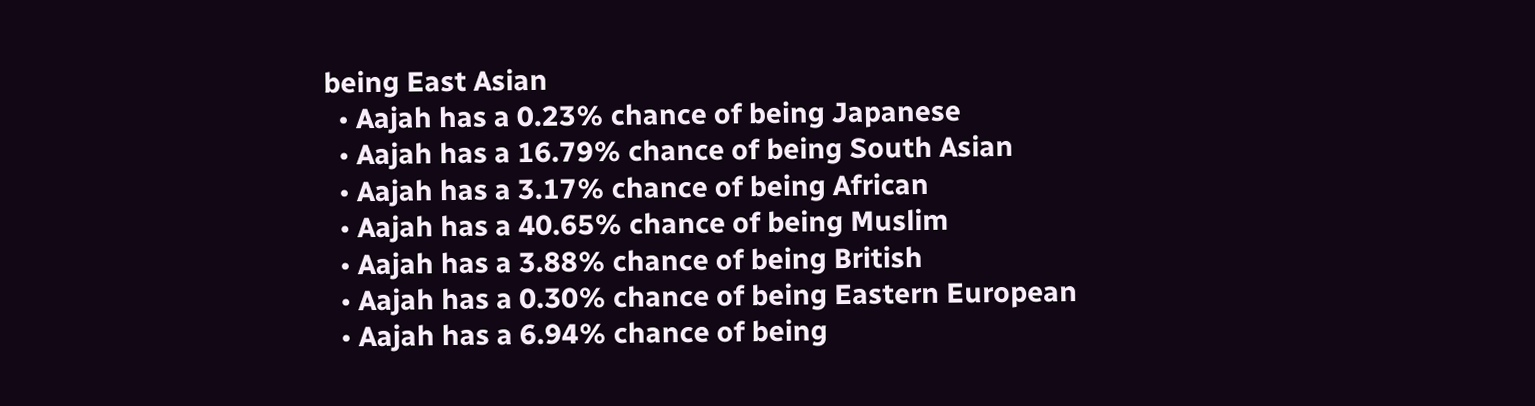being East Asian
  • Aajah has a 0.23% chance of being Japanese
  • Aajah has a 16.79% chance of being South Asian
  • Aajah has a 3.17% chance of being African
  • Aajah has a 40.65% chance of being Muslim
  • Aajah has a 3.88% chance of being British
  • Aajah has a 0.30% chance of being Eastern European
  • Aajah has a 6.94% chance of being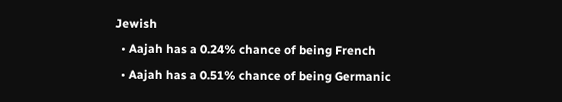Jewish
  • Aajah has a 0.24% chance of being French
  • Aajah has a 0.51% chance of being Germanic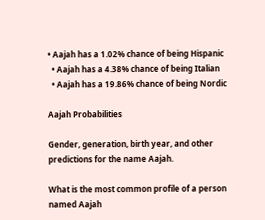• Aajah has a 1.02% chance of being Hispanic
  • Aajah has a 4.38% chance of being Italian
  • Aajah has a 19.86% chance of being Nordic

Aajah Probabilities

Gender, generation, birth year, and other predictions for the name Aajah.

What is the most common profile of a person named Aajah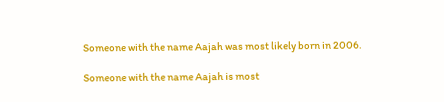Someone with the name Aajah was most likely born in 2006.

Someone with the name Aajah is most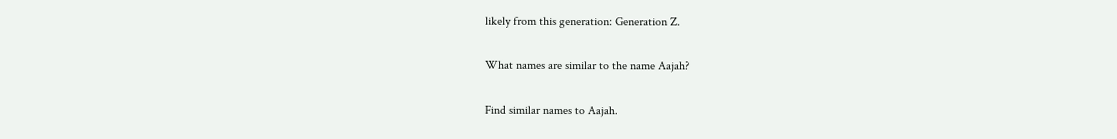likely from this generation: Generation Z.

What names are similar to the name Aajah?

Find similar names to Aajah.